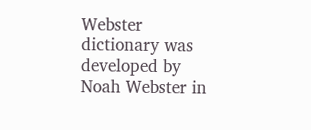Webster dictionary was developed by Noah Webster in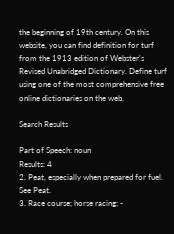the beginning of 19th century. On this website, you can find definition for turf from the 1913 edition of Webster's Revised Unabridged Dictionary. Define turf using one of the most comprehensive free online dictionaries on the web.

Search Results

Part of Speech: noun
Results: 4
2. Peat, especially when prepared for fuel. See Peat.
3. Race course; horse racing; -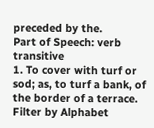preceded by the.
Part of Speech: verb transitive
1. To cover with turf or sod; as, to turf a bank, of the border of a terrace.
Filter by Alphabet